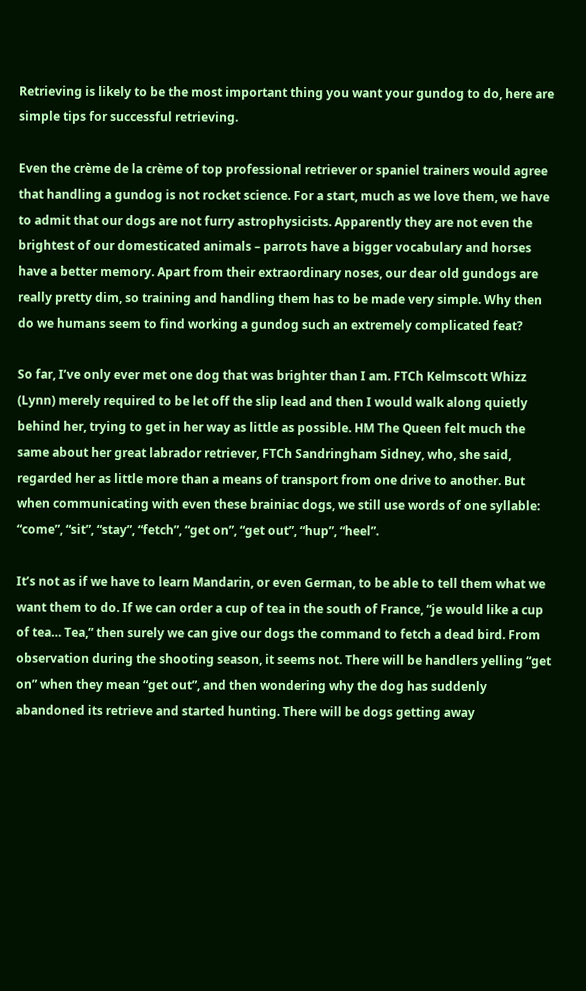Retrieving is likely to be the most important thing you want your gundog to do, here are simple tips for successful retrieving.

Even the crème de la crème of top professional retriever or spaniel trainers would agree that handling a gundog is not rocket science. For a start, much as we love them, we have to admit that our dogs are not furry astrophysicists. Apparently they are not even the brightest of our domesticated animals – parrots have a bigger vocabulary and horses have a better memory. Apart from their extraordinary noses, our dear old gundogs are really pretty dim, so training and handling them has to be made very simple. Why then do we humans seem to find working a gundog such an extremely complicated feat?

So far, I’ve only ever met one dog that was brighter than I am. FTCh Kelmscott Whizz (Lynn) merely required to be let off the slip lead and then I would walk along quietly behind her, trying to get in her way as little as possible. HM The Queen felt much the same about her great labrador retriever, FTCh Sandringham Sidney, who, she said, regarded her as little more than a means of transport from one drive to another. But when communicating with even these brainiac dogs, we still use words of one syllable: “come”, “sit”, “stay”, “fetch”, “get on”, “get out”, “hup”, “heel”.

It’s not as if we have to learn Mandarin, or even German, to be able to tell them what we want them to do. If we can order a cup of tea in the south of France, “je would like a cup of tea… Tea,” then surely we can give our dogs the command to fetch a dead bird. From observation during the shooting season, it seems not. There will be handlers yelling “get on” when they mean “get out”, and then wondering why the dog has suddenly abandoned its retrieve and started hunting. There will be dogs getting away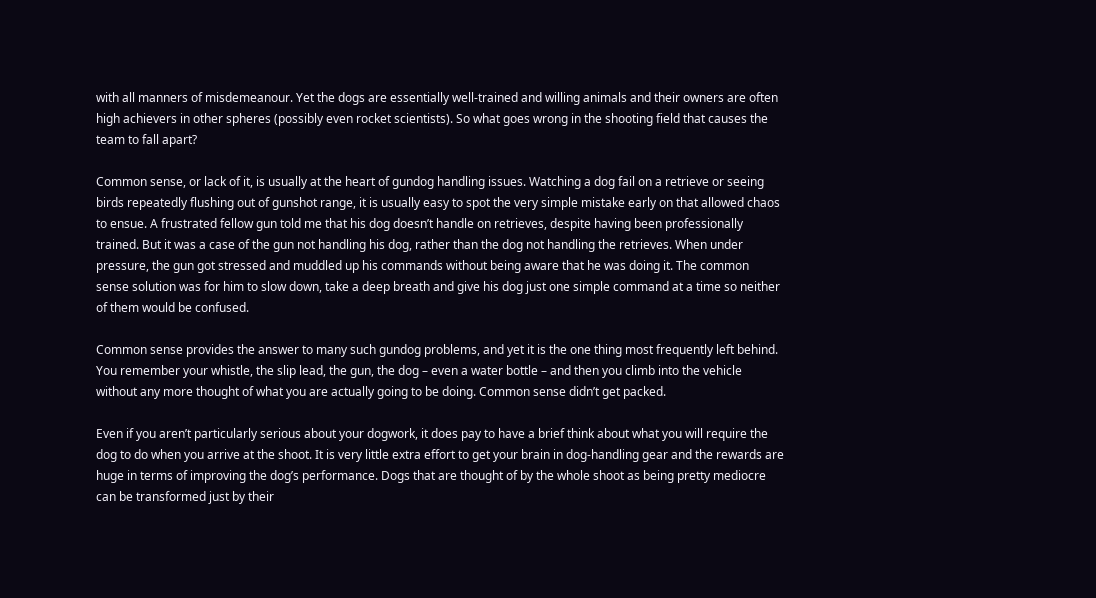with all manners of misdemeanour. Yet the dogs are essentially well-trained and willing animals and their owners are often high achievers in other spheres (possibly even rocket scientists). So what goes wrong in the shooting field that causes the team to fall apart?

Common sense, or lack of it, is usually at the heart of gundog handling issues. Watching a dog fail on a retrieve or seeing birds repeatedly flushing out of gunshot range, it is usually easy to spot the very simple mistake early on that allowed chaos to ensue. A frustrated fellow gun told me that his dog doesn’t handle on retrieves, despite having been professionally trained. But it was a case of the gun not handling his dog, rather than the dog not handling the retrieves. When under pressure, the gun got stressed and muddled up his commands without being aware that he was doing it. The common sense solution was for him to slow down, take a deep breath and give his dog just one simple command at a time so neither of them would be confused.

Common sense provides the answer to many such gundog problems, and yet it is the one thing most frequently left behind. You remember your whistle, the slip lead, the gun, the dog – even a water bottle – and then you climb into the vehicle without any more thought of what you are actually going to be doing. Common sense didn’t get packed.

Even if you aren’t particularly serious about your dogwork, it does pay to have a brief think about what you will require the dog to do when you arrive at the shoot. It is very little extra effort to get your brain in dog-handling gear and the rewards are huge in terms of improving the dog’s performance. Dogs that are thought of by the whole shoot as being pretty mediocre can be transformed just by their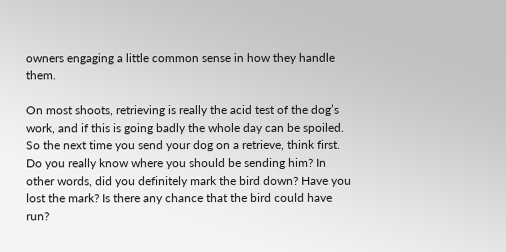owners engaging a little common sense in how they handle them.

On most shoots, retrieving is really the acid test of the dog’s work, and if this is going badly the whole day can be spoiled. So the next time you send your dog on a retrieve, think first. Do you really know where you should be sending him? In other words, did you definitely mark the bird down? Have you lost the mark? Is there any chance that the bird could have run?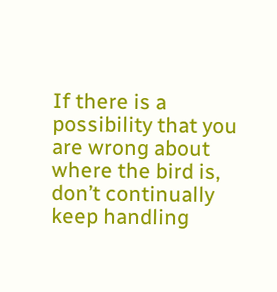If there is a possibility that you are wrong about where the bird is, don’t continually keep handling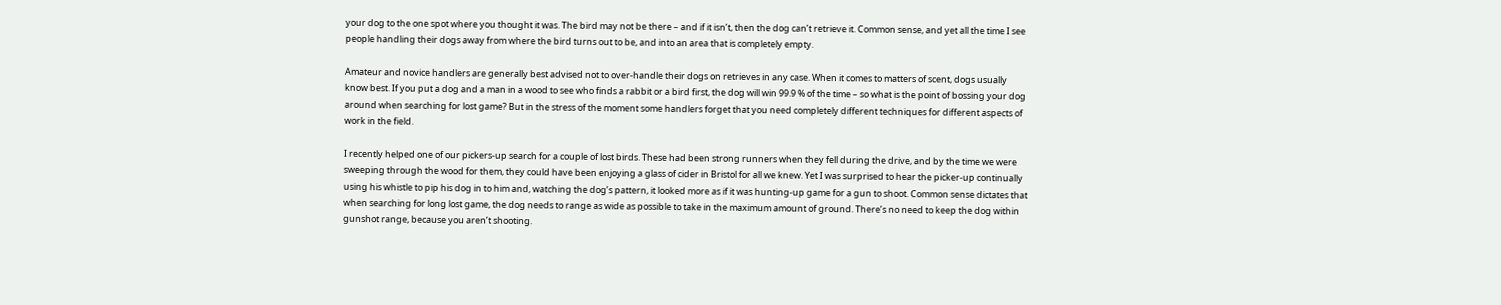your dog to the one spot where you thought it was. The bird may not be there – and if it isn’t, then the dog can’t retrieve it. Common sense, and yet all the time I see people handling their dogs away from where the bird turns out to be, and into an area that is completely empty.

Amateur and novice handlers are generally best advised not to over-handle their dogs on retrieves in any case. When it comes to matters of scent, dogs usually know best. If you put a dog and a man in a wood to see who finds a rabbit or a bird first, the dog will win 99.9 % of the time – so what is the point of bossing your dog around when searching for lost game? But in the stress of the moment some handlers forget that you need completely different techniques for different aspects of work in the field.

I recently helped one of our pickers-up search for a couple of lost birds. These had been strong runners when they fell during the drive, and by the time we were sweeping through the wood for them, they could have been enjoying a glass of cider in Bristol for all we knew. Yet I was surprised to hear the picker-up continually using his whistle to pip his dog in to him and, watching the dog’s pattern, it looked more as if it was hunting-up game for a gun to shoot. Common sense dictates that when searching for long lost game, the dog needs to range as wide as possible to take in the maximum amount of ground. There’s no need to keep the dog within gunshot range, because you aren’t shooting.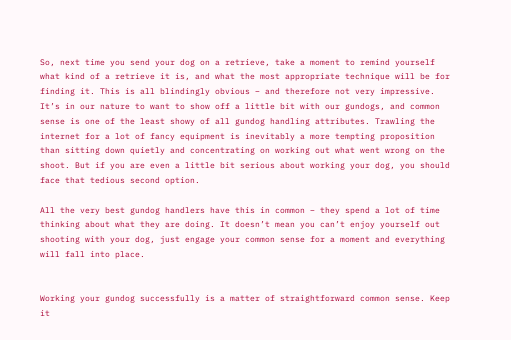So, next time you send your dog on a retrieve, take a moment to remind yourself what kind of a retrieve it is, and what the most appropriate technique will be for finding it. This is all blindingly obvious – and therefore not very impressive. It’s in our nature to want to show off a little bit with our gundogs, and common sense is one of the least showy of all gundog handling attributes. Trawling the internet for a lot of fancy equipment is inevitably a more tempting proposition than sitting down quietly and concentrating on working out what went wrong on the shoot. But if you are even a little bit serious about working your dog, you should face that tedious second option.

All the very best gundog handlers have this in common – they spend a lot of time thinking about what they are doing. It doesn’t mean you can’t enjoy yourself out shooting with your dog, just engage your common sense for a moment and everything will fall into place.


Working your gundog successfully is a matter of straightforward common sense. Keep it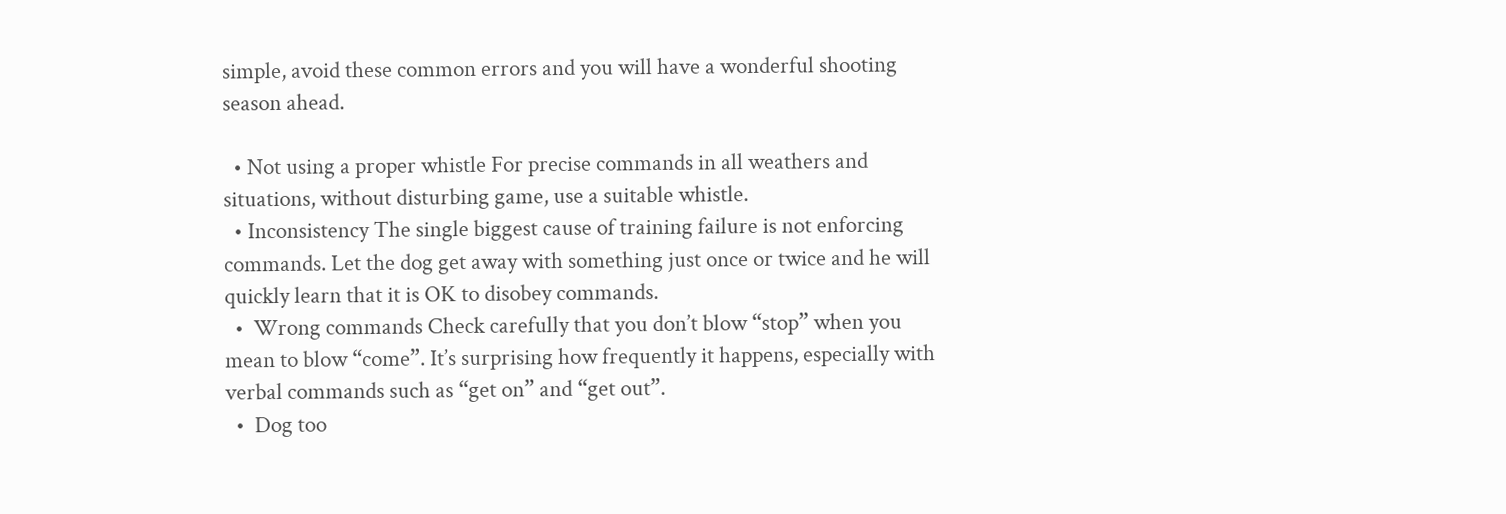simple, avoid these common errors and you will have a wonderful shooting season ahead.

  • Not using a proper whistle For precise commands in all weathers and situations, without disturbing game, use a suitable whistle.
  • Inconsistency The single biggest cause of training failure is not enforcing commands. Let the dog get away with something just once or twice and he will quickly learn that it is OK to disobey commands.
  •  Wrong commands Check carefully that you don’t blow “stop” when you mean to blow “come”. It’s surprising how frequently it happens, especially with verbal commands such as “get on” and “get out”.
  •  Dog too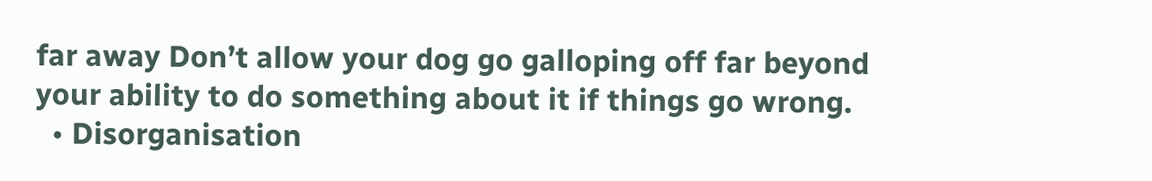far away Don’t allow your dog go galloping off far beyond your ability to do something about it if things go wrong.
  • Disorganisation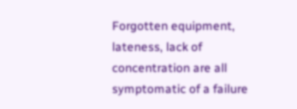Forgotten equipment, lateness, lack of concentration are all symptomatic of a failure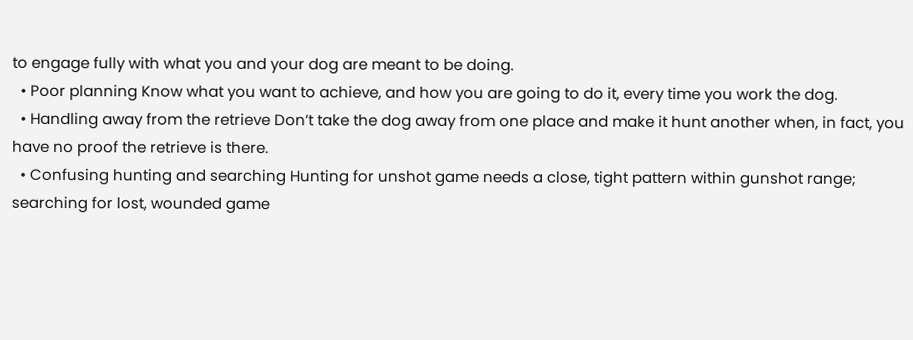to engage fully with what you and your dog are meant to be doing.
  • Poor planning Know what you want to achieve, and how you are going to do it, every time you work the dog.
  • Handling away from the retrieve Don’t take the dog away from one place and make it hunt another when, in fact, you have no proof the retrieve is there.
  • Confusing hunting and searching Hunting for unshot game needs a close, tight pattern within gunshot range; searching for lost, wounded game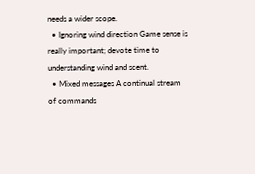needs a wider scope.
  • Ignoring wind direction Game sense is really important; devote time to understanding wind and scent.
  • Mixed messages A continual stream of commands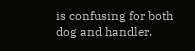is confusing for both dog and handler.